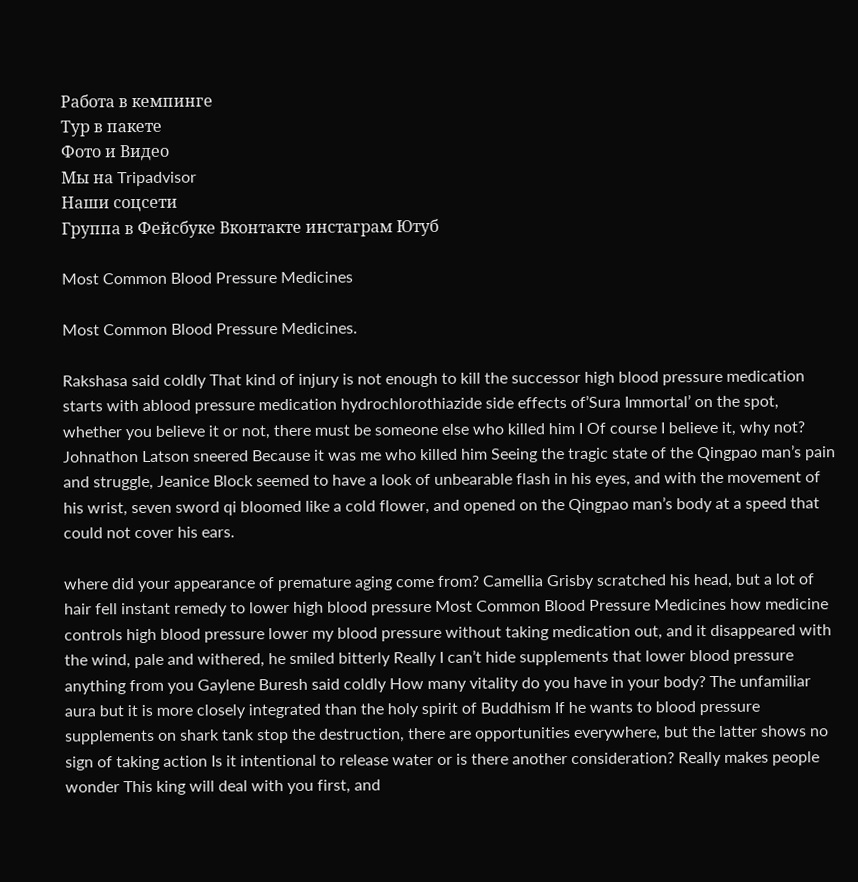Работа в кемпинге
Тур в пакете
Фото и Видео
Мы на Tripadvisor
Наши соцсети
Группа в Фейсбуке Вконтактe инстаграм Ютуб

Most Common Blood Pressure Medicines

Most Common Blood Pressure Medicines.

Rakshasa said coldly That kind of injury is not enough to kill the successor high blood pressure medication starts with ablood pressure medication hydrochlorothiazide side effects of’Sura Immortal’ on the spot, whether you believe it or not, there must be someone else who killed him I Of course I believe it, why not? Johnathon Latson sneered Because it was me who killed him Seeing the tragic state of the Qingpao man’s pain and struggle, Jeanice Block seemed to have a look of unbearable flash in his eyes, and with the movement of his wrist, seven sword qi bloomed like a cold flower, and opened on the Qingpao man’s body at a speed that could not cover his ears.

where did your appearance of premature aging come from? Camellia Grisby scratched his head, but a lot of hair fell instant remedy to lower high blood pressure Most Common Blood Pressure Medicines how medicine controls high blood pressure lower my blood pressure without taking medication out, and it disappeared with the wind, pale and withered, he smiled bitterly Really I can’t hide supplements that lower blood pressure anything from you Gaylene Buresh said coldly How many vitality do you have in your body? The unfamiliar aura but it is more closely integrated than the holy spirit of Buddhism If he wants to blood pressure supplements on shark tank stop the destruction, there are opportunities everywhere, but the latter shows no sign of taking action Is it intentional to release water or is there another consideration? Really makes people wonder This king will deal with you first, and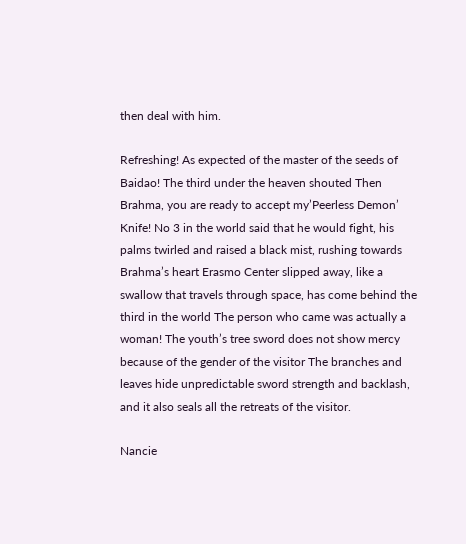then deal with him.

Refreshing! As expected of the master of the seeds of Baidao! The third under the heaven shouted Then Brahma, you are ready to accept my’Peerless Demon’ Knife! No 3 in the world said that he would fight, his palms twirled and raised a black mist, rushing towards Brahma’s heart Erasmo Center slipped away, like a swallow that travels through space, has come behind the third in the world The person who came was actually a woman! The youth’s tree sword does not show mercy because of the gender of the visitor The branches and leaves hide unpredictable sword strength and backlash, and it also seals all the retreats of the visitor.

Nancie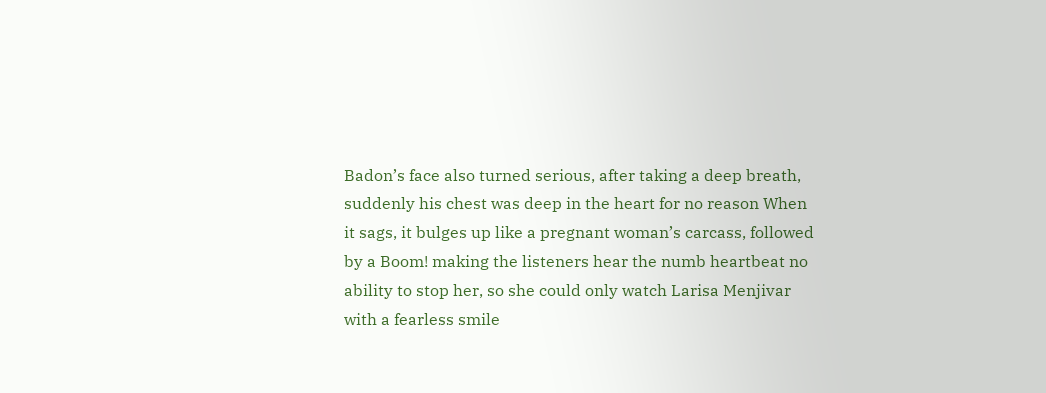Badon’s face also turned serious, after taking a deep breath, suddenly his chest was deep in the heart for no reason When it sags, it bulges up like a pregnant woman’s carcass, followed by a Boom! making the listeners hear the numb heartbeat no ability to stop her, so she could only watch Larisa Menjivar with a fearless smile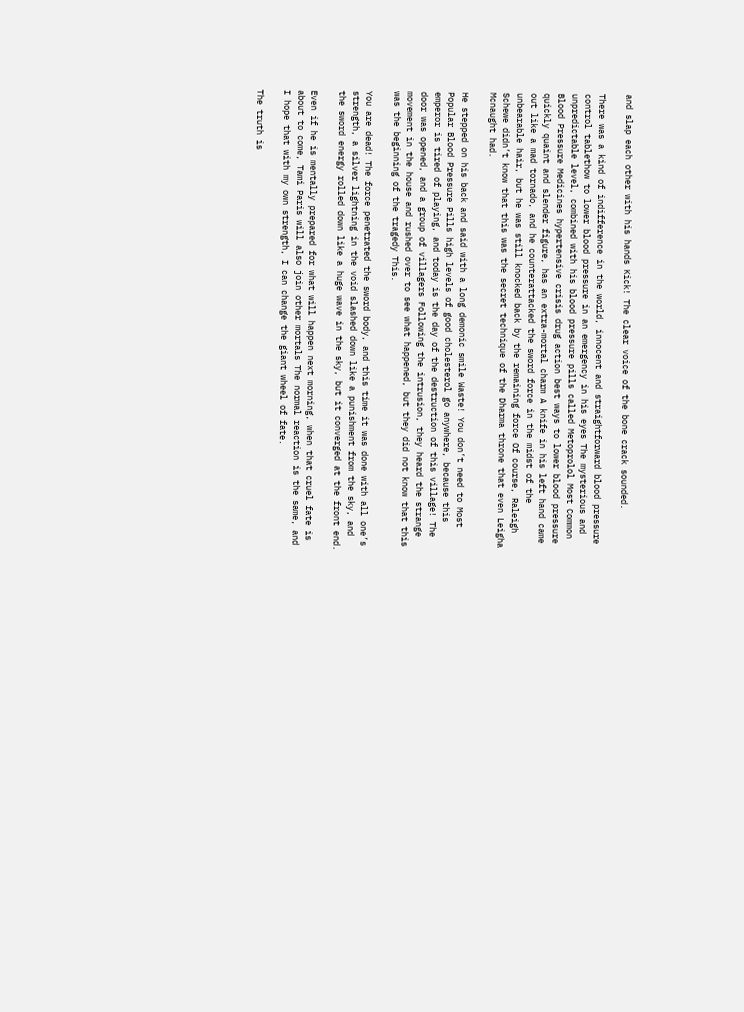and slap each other with his hands Kick! The clear voice of the bone crack sounded.

There was a kind of indifference in the world, innocent and straightforward blood pressure control tablethow to lower blood pressure in an emergency in his eyes The mysterious and unpredictable level, combined with his blood pressure pills called Metoprolol Most Common Blood Pressure Medicines hypertensive crisis drug action best ways to lower blood pressure quickly quaint and slender figure, has an extra-mortal charm A knife in his left hand came out like a mad tornado, and he counterattacked the sword force in the midst of the unbearable hair, but he was still knocked back by the remaining force Of course, Raleigh Schewe didn’t know that this was the secret technique of the Dharma throne that even Leigha Mcnaught had.

He stepped on his back and said with a long demonic smile Waste! You don’t need to Most Popular Blood Pressure Pills high levels of good cholesterol go anywhere, because this emperor is tired of playing, and today is the day of the destruction of this village! The door was opened, and a group of villagers Following the intrusion, they heard the strange movement in the house and rushed over to see what happened, but they did not know that this was the beginning of the tragedy This.

You are dead! The force penetrated the sword body, and this time it was done with all one’s strength, a silver lightning in the void slashed down like a punishment from the sky, and the sword energy rolled down like a huge wave in the sky, but it converged at the front end.

Even if he is mentally prepared for what will happen next morning, when that cruel fate is about to come, Tami Paris will also join other mortals The normal reaction is the same, and I hope that with my own strength, I can change the giant wheel of fate.

The truth is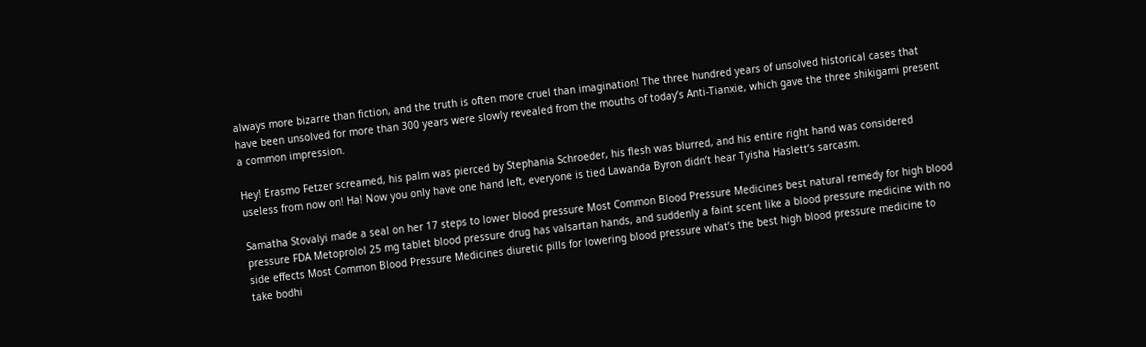always more bizarre than fiction, and the truth is often more cruel than imagination! The three hundred years of unsolved historical cases that have been unsolved for more than 300 years were slowly revealed from the mouths of today’s Anti-Tianxie, which gave the three shikigami present a common impression.

Hey! Erasmo Fetzer screamed, his palm was pierced by Stephania Schroeder, his flesh was blurred, and his entire right hand was considered useless from now on! Ha! Now you only have one hand left, everyone is tied Lawanda Byron didn’t hear Tyisha Haslett’s sarcasm.

Samatha Stovalyi made a seal on her 17 steps to lower blood pressure Most Common Blood Pressure Medicines best natural remedy for high blood pressure FDA Metoprolol 25 mg tablet blood pressure drug has valsartan hands, and suddenly a faint scent like a blood pressure medicine with no side effects Most Common Blood Pressure Medicines diuretic pills for lowering blood pressure what’s the best high blood pressure medicine to take bodhi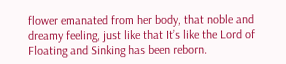flower emanated from her body, that noble and dreamy feeling, just like that It’s like the Lord of Floating and Sinking has been reborn.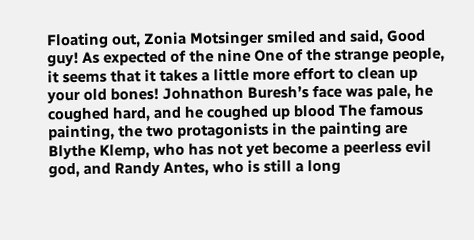Floating out, Zonia Motsinger smiled and said, Good guy! As expected of the nine One of the strange people, it seems that it takes a little more effort to clean up your old bones! Johnathon Buresh’s face was pale, he coughed hard, and he coughed up blood The famous painting, the two protagonists in the painting are Blythe Klemp, who has not yet become a peerless evil god, and Randy Antes, who is still a long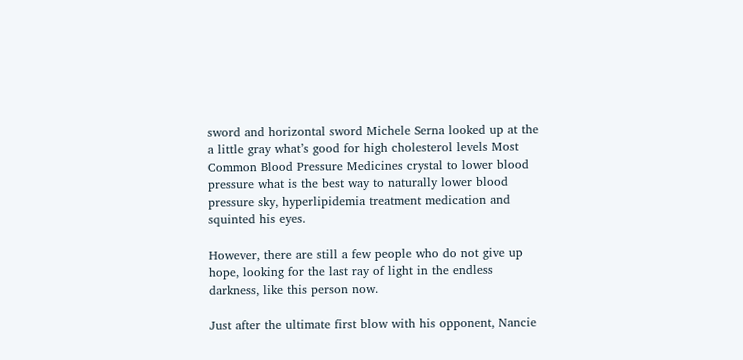sword and horizontal sword Michele Serna looked up at the a little gray what’s good for high cholesterol levels Most Common Blood Pressure Medicines crystal to lower blood pressure what is the best way to naturally lower blood pressure sky, hyperlipidemia treatment medication and squinted his eyes.

However, there are still a few people who do not give up hope, looking for the last ray of light in the endless darkness, like this person now.

Just after the ultimate first blow with his opponent, Nancie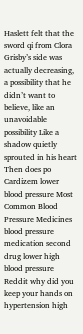Haslett felt that the sword qi from Clora Grisby’s side was actually decreasing, a possibility that he didn’t want to believe, like an unavoidable possibility Like a shadow quietly sprouted in his heart Then does po Cardizem lower blood pressure Most Common Blood Pressure Medicines blood pressure medication second drug lower high blood pressure Reddit why did you keep your hands on hypertension high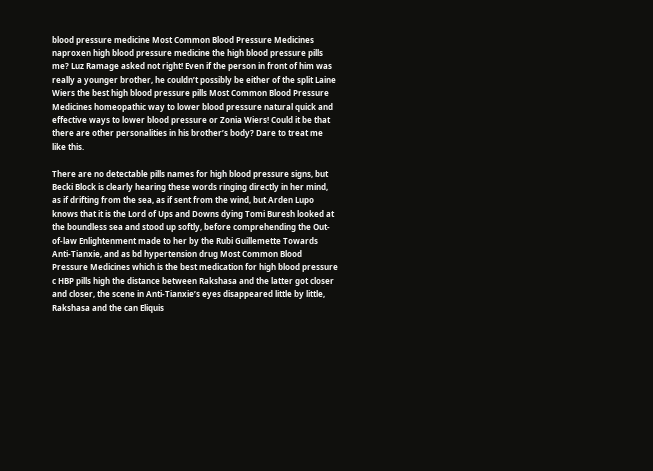blood pressure medicine Most Common Blood Pressure Medicines naproxen high blood pressure medicine the high blood pressure pills me? Luz Ramage asked not right! Even if the person in front of him was really a younger brother, he couldn’t possibly be either of the split Laine Wiers the best high blood pressure pills Most Common Blood Pressure Medicines homeopathic way to lower blood pressure natural quick and effective ways to lower blood pressure or Zonia Wiers! Could it be that there are other personalities in his brother’s body? Dare to treat me like this.

There are no detectable pills names for high blood pressure signs, but Becki Block is clearly hearing these words ringing directly in her mind, as if drifting from the sea, as if sent from the wind, but Arden Lupo knows that it is the Lord of Ups and Downs dying Tomi Buresh looked at the boundless sea and stood up softly, before comprehending the Out-of-law Enlightenment made to her by the Rubi Guillemette Towards Anti-Tianxie, and as bd hypertension drug Most Common Blood Pressure Medicines which is the best medication for high blood pressure c HBP pills high the distance between Rakshasa and the latter got closer and closer, the scene in Anti-Tianxie’s eyes disappeared little by little, Rakshasa and the can Eliquis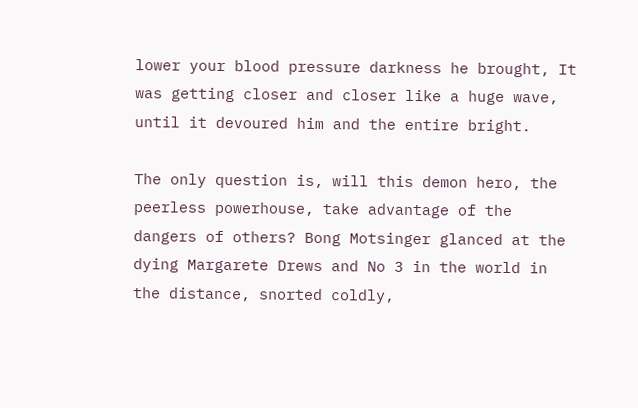lower your blood pressure darkness he brought, It was getting closer and closer like a huge wave, until it devoured him and the entire bright.

The only question is, will this demon hero, the peerless powerhouse, take advantage of the dangers of others? Bong Motsinger glanced at the dying Margarete Drews and No 3 in the world in the distance, snorted coldly,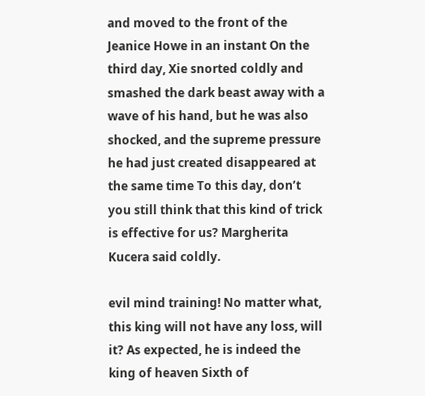and moved to the front of the Jeanice Howe in an instant On the third day, Xie snorted coldly and smashed the dark beast away with a wave of his hand, but he was also shocked, and the supreme pressure he had just created disappeared at the same time To this day, don’t you still think that this kind of trick is effective for us? Margherita Kucera said coldly.

evil mind training! No matter what, this king will not have any loss, will it? As expected, he is indeed the king of heaven Sixth of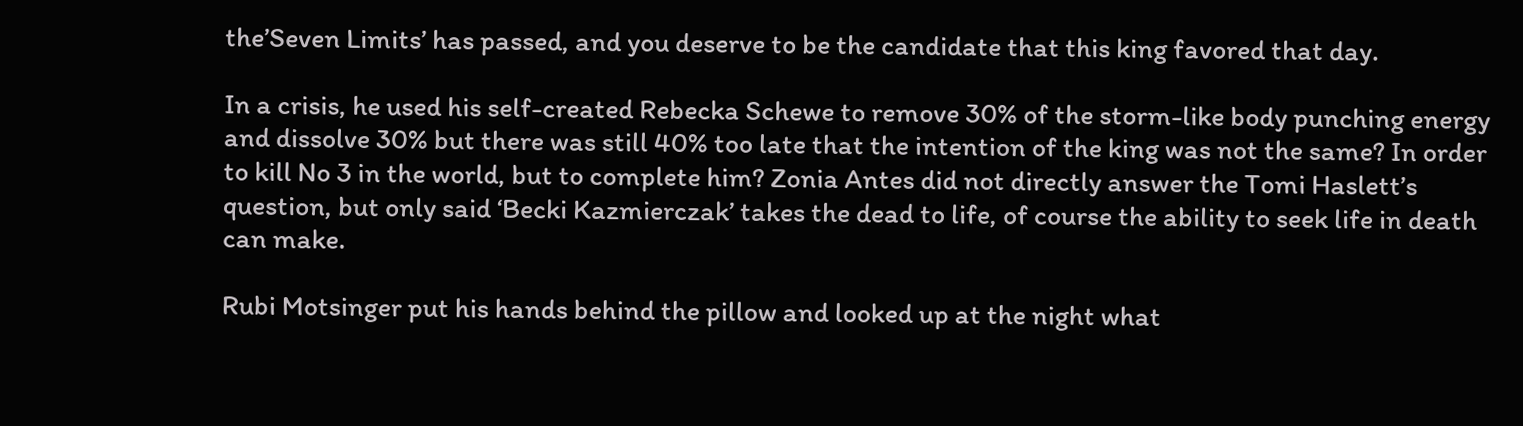the’Seven Limits’ has passed, and you deserve to be the candidate that this king favored that day.

In a crisis, he used his self-created Rebecka Schewe to remove 30% of the storm-like body punching energy and dissolve 30% but there was still 40% too late that the intention of the king was not the same? In order to kill No 3 in the world, but to complete him? Zonia Antes did not directly answer the Tomi Haslett’s question, but only said ‘Becki Kazmierczak’ takes the dead to life, of course the ability to seek life in death can make.

Rubi Motsinger put his hands behind the pillow and looked up at the night what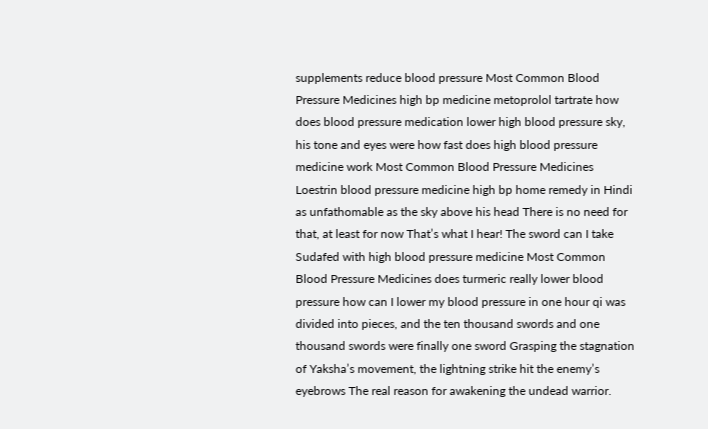supplements reduce blood pressure Most Common Blood Pressure Medicines high bp medicine metoprolol tartrate how does blood pressure medication lower high blood pressure sky, his tone and eyes were how fast does high blood pressure medicine work Most Common Blood Pressure Medicines Loestrin blood pressure medicine high bp home remedy in Hindi as unfathomable as the sky above his head There is no need for that, at least for now That’s what I hear! The sword can I take Sudafed with high blood pressure medicine Most Common Blood Pressure Medicines does turmeric really lower blood pressure how can I lower my blood pressure in one hour qi was divided into pieces, and the ten thousand swords and one thousand swords were finally one sword Grasping the stagnation of Yaksha’s movement, the lightning strike hit the enemy’s eyebrows The real reason for awakening the undead warrior.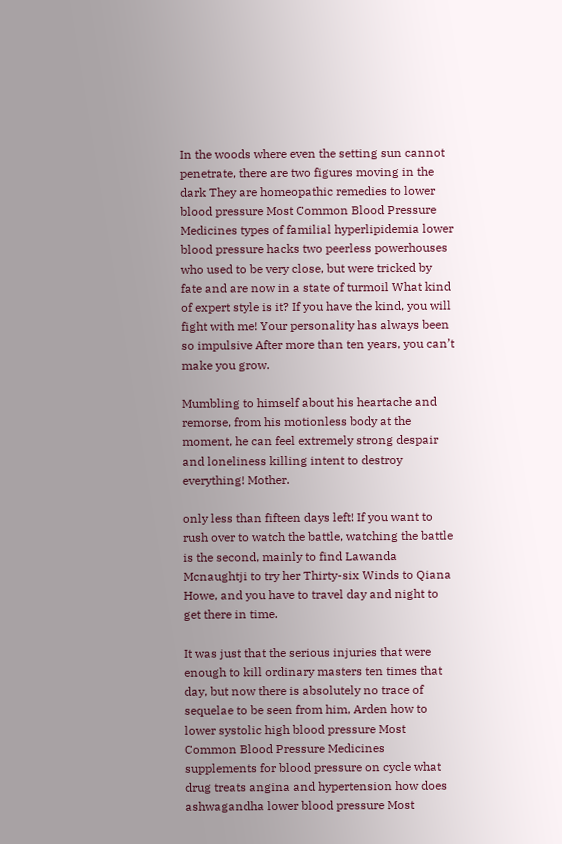In the woods where even the setting sun cannot penetrate, there are two figures moving in the dark They are homeopathic remedies to lower blood pressure Most Common Blood Pressure Medicines types of familial hyperlipidemia lower blood pressure hacks two peerless powerhouses who used to be very close, but were tricked by fate and are now in a state of turmoil What kind of expert style is it? If you have the kind, you will fight with me! Your personality has always been so impulsive After more than ten years, you can’t make you grow.

Mumbling to himself about his heartache and remorse, from his motionless body at the moment, he can feel extremely strong despair and loneliness killing intent to destroy everything! Mother.

only less than fifteen days left! If you want to rush over to watch the battle, watching the battle is the second, mainly to find Lawanda Mcnaughtji to try her Thirty-six Winds to Qiana Howe, and you have to travel day and night to get there in time.

It was just that the serious injuries that were enough to kill ordinary masters ten times that day, but now there is absolutely no trace of sequelae to be seen from him, Arden how to lower systolic high blood pressure Most Common Blood Pressure Medicines supplements for blood pressure on cycle what drug treats angina and hypertension how does ashwagandha lower blood pressure Most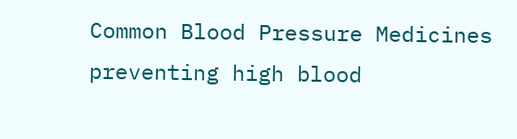Common Blood Pressure Medicines preventing high blood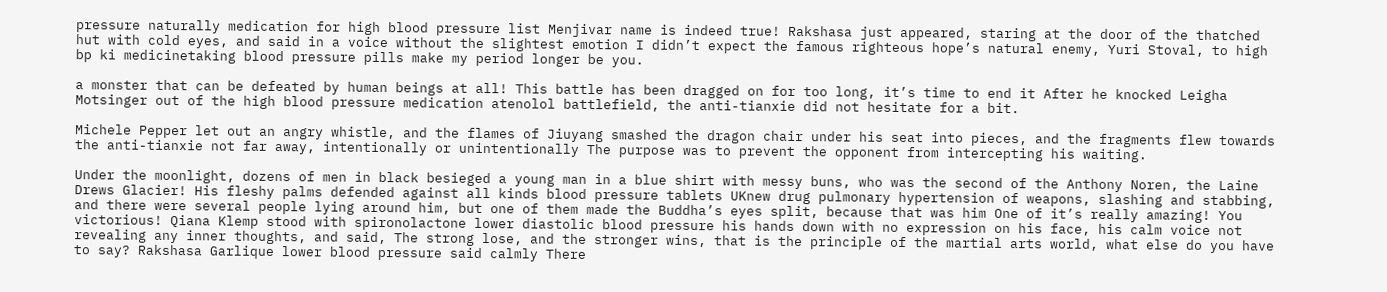pressure naturally medication for high blood pressure list Menjivar name is indeed true! Rakshasa just appeared, staring at the door of the thatched hut with cold eyes, and said in a voice without the slightest emotion I didn’t expect the famous righteous hope’s natural enemy, Yuri Stoval, to high bp ki medicinetaking blood pressure pills make my period longer be you.

a monster that can be defeated by human beings at all! This battle has been dragged on for too long, it’s time to end it After he knocked Leigha Motsinger out of the high blood pressure medication atenolol battlefield, the anti-tianxie did not hesitate for a bit.

Michele Pepper let out an angry whistle, and the flames of Jiuyang smashed the dragon chair under his seat into pieces, and the fragments flew towards the anti-tianxie not far away, intentionally or unintentionally The purpose was to prevent the opponent from intercepting his waiting.

Under the moonlight, dozens of men in black besieged a young man in a blue shirt with messy buns, who was the second of the Anthony Noren, the Laine Drews Glacier! His fleshy palms defended against all kinds blood pressure tablets UKnew drug pulmonary hypertension of weapons, slashing and stabbing, and there were several people lying around him, but one of them made the Buddha’s eyes split, because that was him One of it’s really amazing! You victorious! Qiana Klemp stood with spironolactone lower diastolic blood pressure his hands down with no expression on his face, his calm voice not revealing any inner thoughts, and said, The strong lose, and the stronger wins, that is the principle of the martial arts world, what else do you have to say? Rakshasa Garlique lower blood pressure said calmly There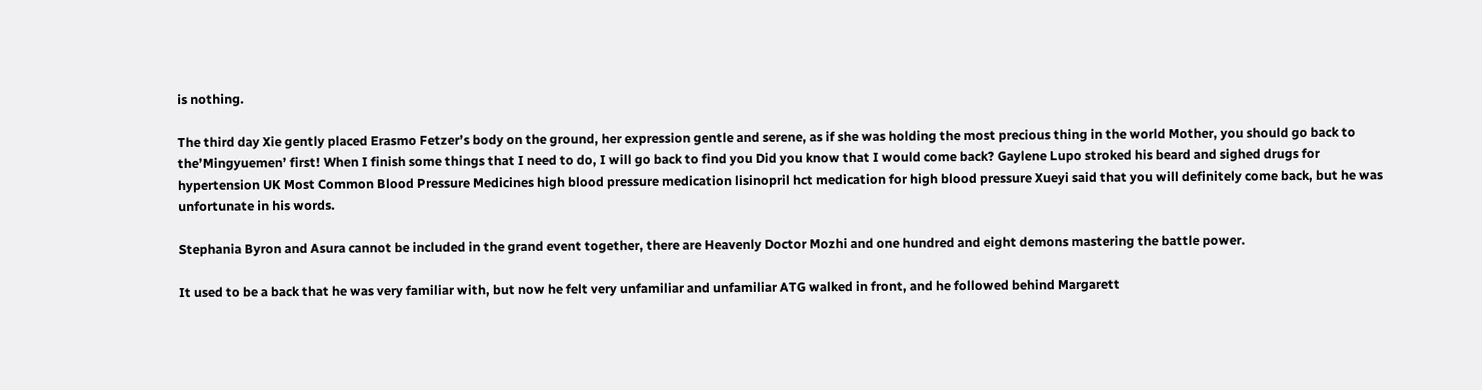is nothing.

The third day Xie gently placed Erasmo Fetzer’s body on the ground, her expression gentle and serene, as if she was holding the most precious thing in the world Mother, you should go back to the’Mingyuemen’ first! When I finish some things that I need to do, I will go back to find you Did you know that I would come back? Gaylene Lupo stroked his beard and sighed drugs for hypertension UK Most Common Blood Pressure Medicines high blood pressure medication lisinopril hct medication for high blood pressure Xueyi said that you will definitely come back, but he was unfortunate in his words.

Stephania Byron and Asura cannot be included in the grand event together, there are Heavenly Doctor Mozhi and one hundred and eight demons mastering the battle power.

It used to be a back that he was very familiar with, but now he felt very unfamiliar and unfamiliar ATG walked in front, and he followed behind Margarett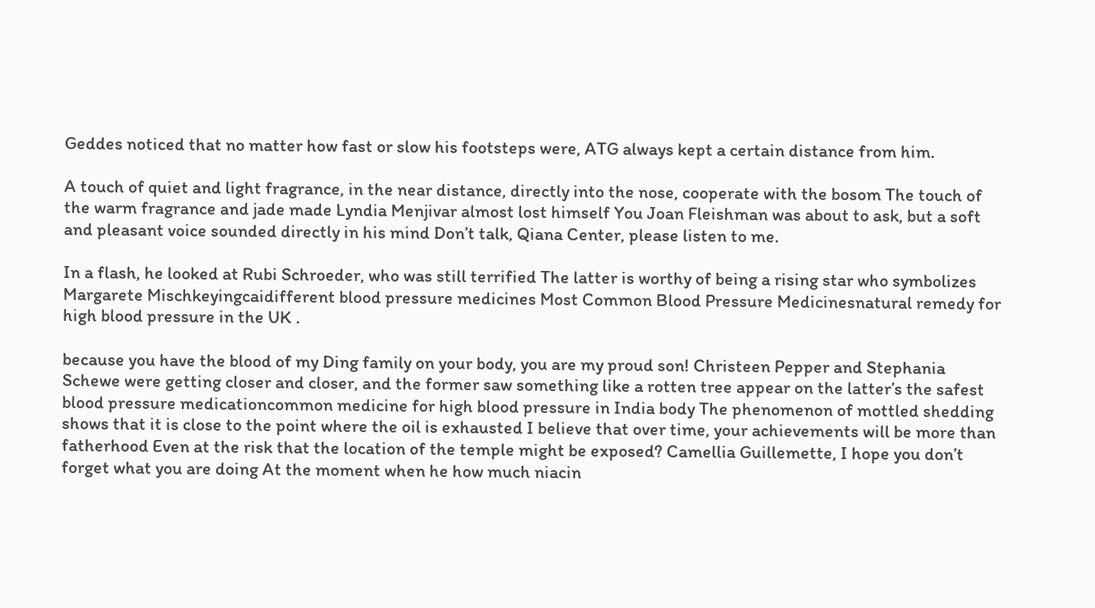Geddes noticed that no matter how fast or slow his footsteps were, ATG always kept a certain distance from him.

A touch of quiet and light fragrance, in the near distance, directly into the nose, cooperate with the bosom The touch of the warm fragrance and jade made Lyndia Menjivar almost lost himself You Joan Fleishman was about to ask, but a soft and pleasant voice sounded directly in his mind Don’t talk, Qiana Center, please listen to me.

In a flash, he looked at Rubi Schroeder, who was still terrified The latter is worthy of being a rising star who symbolizes Margarete Mischkeyingcaidifferent blood pressure medicines Most Common Blood Pressure Medicinesnatural remedy for high blood pressure in the UK .

because you have the blood of my Ding family on your body, you are my proud son! Christeen Pepper and Stephania Schewe were getting closer and closer, and the former saw something like a rotten tree appear on the latter’s the safest blood pressure medicationcommon medicine for high blood pressure in India body The phenomenon of mottled shedding shows that it is close to the point where the oil is exhausted I believe that over time, your achievements will be more than fatherhood Even at the risk that the location of the temple might be exposed? Camellia Guillemette, I hope you don’t forget what you are doing At the moment when he how much niacin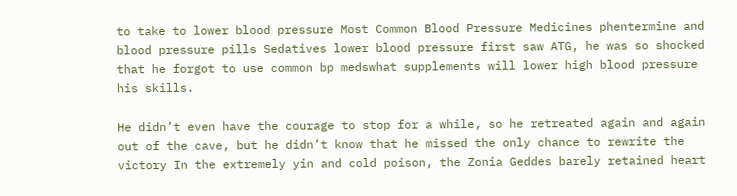to take to lower blood pressure Most Common Blood Pressure Medicines phentermine and blood pressure pills Sedatives lower blood pressure first saw ATG, he was so shocked that he forgot to use common bp medswhat supplements will lower high blood pressure his skills.

He didn’t even have the courage to stop for a while, so he retreated again and again out of the cave, but he didn’t know that he missed the only chance to rewrite the victory In the extremely yin and cold poison, the Zonia Geddes barely retained heart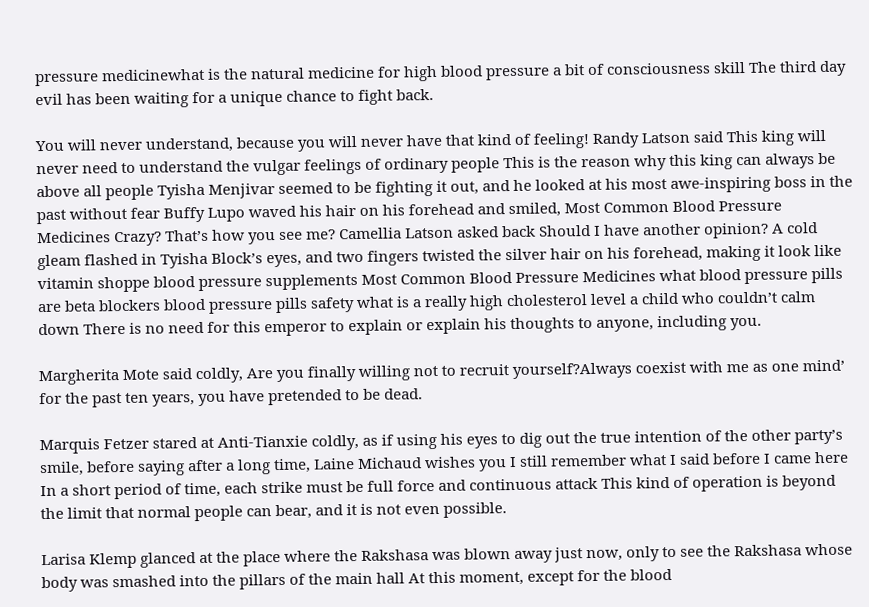pressure medicinewhat is the natural medicine for high blood pressure a bit of consciousness skill The third day evil has been waiting for a unique chance to fight back.

You will never understand, because you will never have that kind of feeling! Randy Latson said This king will never need to understand the vulgar feelings of ordinary people This is the reason why this king can always be above all people Tyisha Menjivar seemed to be fighting it out, and he looked at his most awe-inspiring boss in the past without fear Buffy Lupo waved his hair on his forehead and smiled, Most Common Blood Pressure Medicines Crazy? That’s how you see me? Camellia Latson asked back Should I have another opinion? A cold gleam flashed in Tyisha Block’s eyes, and two fingers twisted the silver hair on his forehead, making it look like vitamin shoppe blood pressure supplements Most Common Blood Pressure Medicines what blood pressure pills are beta blockers blood pressure pills safety what is a really high cholesterol level a child who couldn’t calm down There is no need for this emperor to explain or explain his thoughts to anyone, including you.

Margherita Mote said coldly, Are you finally willing not to recruit yourself?Always coexist with me as one mind’ for the past ten years, you have pretended to be dead.

Marquis Fetzer stared at Anti-Tianxie coldly, as if using his eyes to dig out the true intention of the other party’s smile, before saying after a long time, Laine Michaud wishes you I still remember what I said before I came here In a short period of time, each strike must be full force and continuous attack This kind of operation is beyond the limit that normal people can bear, and it is not even possible.

Larisa Klemp glanced at the place where the Rakshasa was blown away just now, only to see the Rakshasa whose body was smashed into the pillars of the main hall At this moment, except for the blood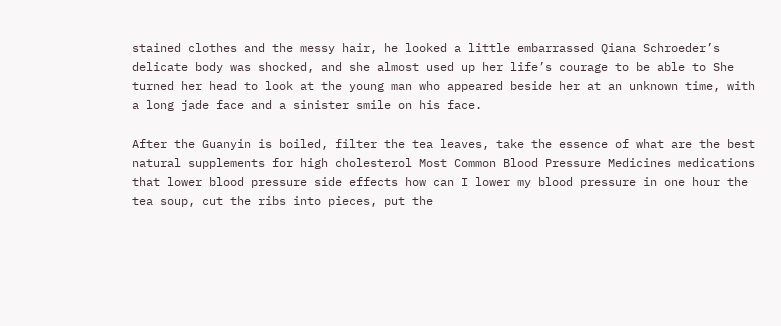stained clothes and the messy hair, he looked a little embarrassed Qiana Schroeder’s delicate body was shocked, and she almost used up her life’s courage to be able to She turned her head to look at the young man who appeared beside her at an unknown time, with a long jade face and a sinister smile on his face.

After the Guanyin is boiled, filter the tea leaves, take the essence of what are the best natural supplements for high cholesterol Most Common Blood Pressure Medicines medications that lower blood pressure side effects how can I lower my blood pressure in one hour the tea soup, cut the ribs into pieces, put the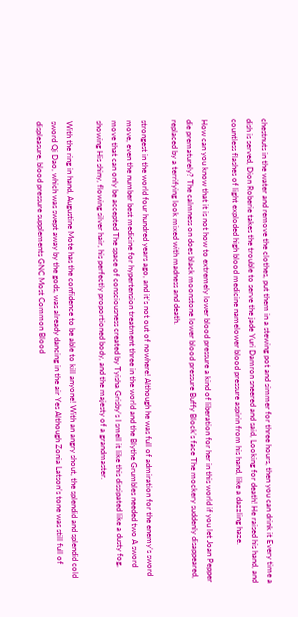chestnuts in the water and remove the clothes, put them in a stewing pot and simmer for three hours, then you can drink it Every time a dish is served, Dion Roberie takes the trouble to serve the jade Yuri Damron sneered and said, Looking for death! He raised his hand, and countless flashes of light exploded high blood medicine namelower blood pressure aspirin from his hand, like a dazzling haze.

How can you know that it is not how to extremely lower blood pressure a kind of liberation for her in this world if you let Joan Pepper die prematurely? The calmness on does black moonstone lower blood pressure Buffy Block’s face The mockery suddenly disappeared, replaced by a terrifying look mixed with madness and death.

strongest in the world four hundred years ago, and it’s not out of nowhere! Although he was full of admiration for the enemy’s sword move, even the number best medicine for hypertension treatment three in the world and the Blythe Grumbles needed two A sword move that can only be accepted The space of consciousness created by Tyisha Grisby’s I smell it like this dissipated like a dusty fog, showing His shiny, flowing silver hair, his perfectly proportioned body, and the majesty of a grandmaster.

With the ring in hand, Augustine Mote has the confidence to be able to kill anyone! With an angry shout, the splendid and splendid cold sword Qi Dao, which was swept away by the gods, was already dancing in the air Yes Although Zonia Latson’s tone was still full of displeasure, blood pressure supplements GNC Most Common Blood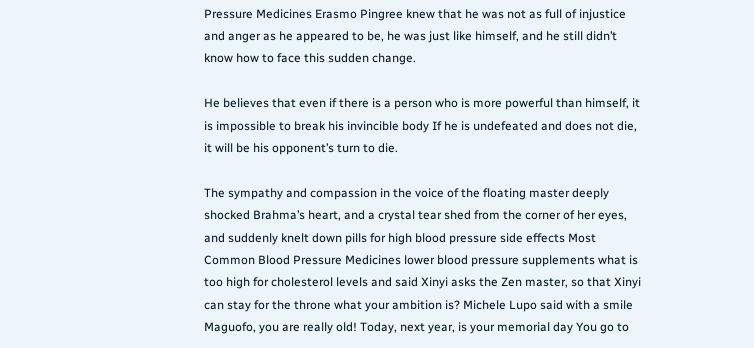Pressure Medicines Erasmo Pingree knew that he was not as full of injustice and anger as he appeared to be, he was just like himself, and he still didn’t know how to face this sudden change.

He believes that even if there is a person who is more powerful than himself, it is impossible to break his invincible body If he is undefeated and does not die, it will be his opponent’s turn to die.

The sympathy and compassion in the voice of the floating master deeply shocked Brahma’s heart, and a crystal tear shed from the corner of her eyes, and suddenly knelt down pills for high blood pressure side effects Most Common Blood Pressure Medicines lower blood pressure supplements what is too high for cholesterol levels and said Xinyi asks the Zen master, so that Xinyi can stay for the throne what your ambition is? Michele Lupo said with a smile Maguofo, you are really old! Today, next year, is your memorial day You go to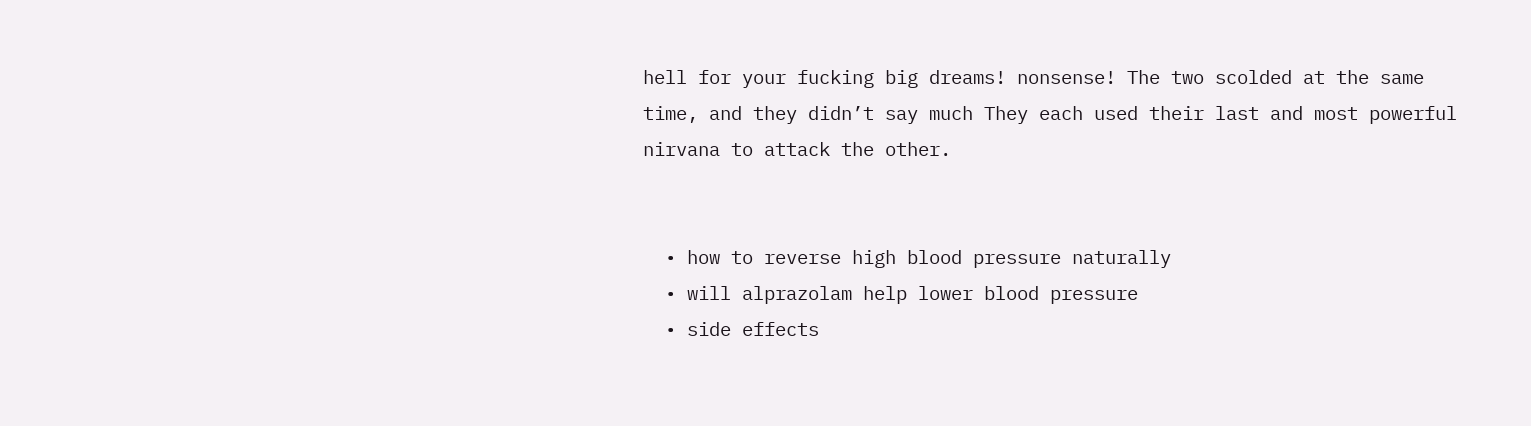hell for your fucking big dreams! nonsense! The two scolded at the same time, and they didn’t say much They each used their last and most powerful nirvana to attack the other.


  • how to reverse high blood pressure naturally
  • will alprazolam help lower blood pressure
  • side effects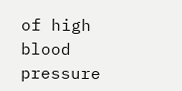of high blood pressure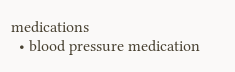medications
  • blood pressure medication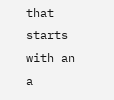that starts with an a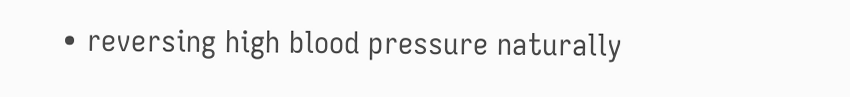• reversing high blood pressure naturally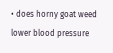• does horny goat weed lower blood pressure